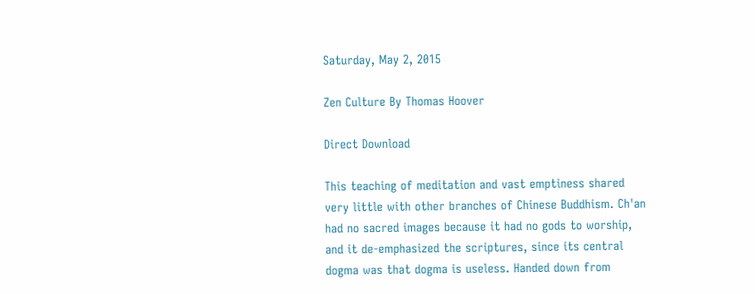Saturday, May 2, 2015

Zen Culture By Thomas Hoover

Direct Download

This teaching of meditation and vast emptiness shared very little with other branches of Chinese Buddhism. Ch'an had no sacred images because it had no gods to worship, and it de-emphasized the scriptures, since its central dogma was that dogma is useless. Handed down from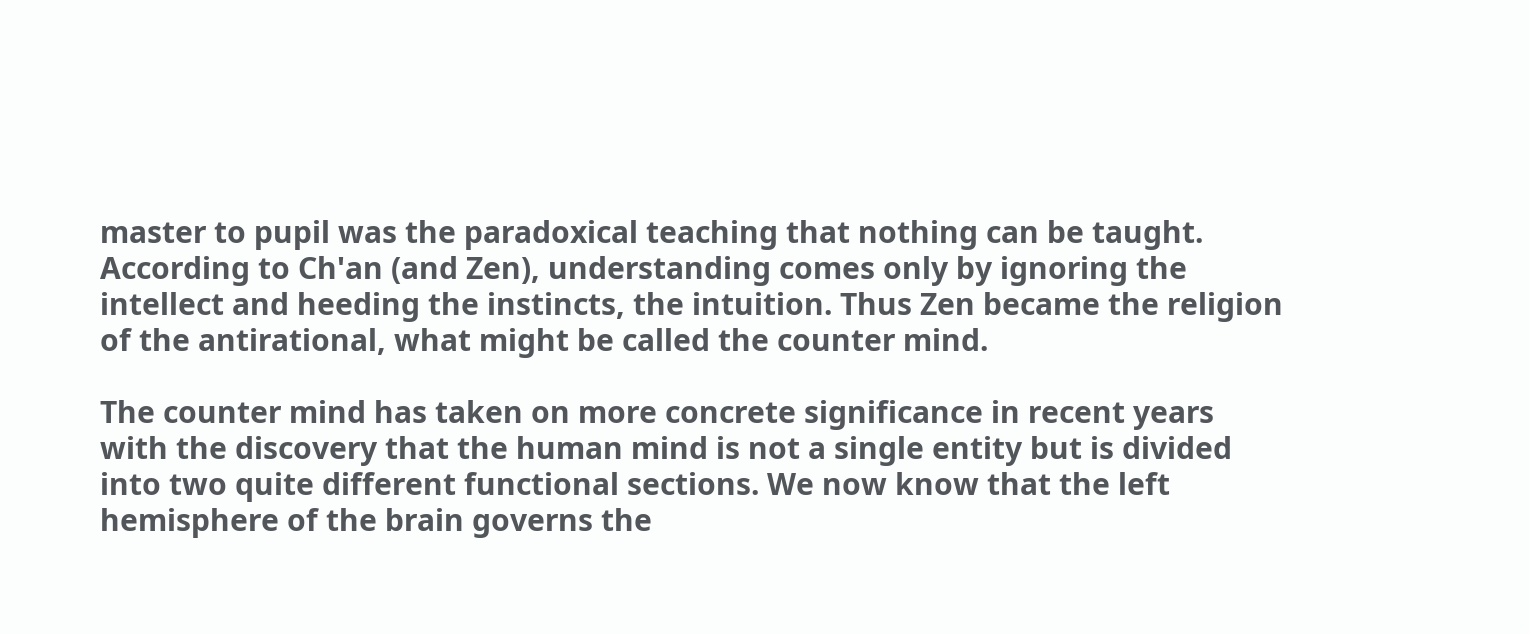master to pupil was the paradoxical teaching that nothing can be taught. According to Ch'an (and Zen), understanding comes only by ignoring the intellect and heeding the instincts, the intuition. Thus Zen became the religion of the antirational, what might be called the counter mind.

The counter mind has taken on more concrete significance in recent years with the discovery that the human mind is not a single entity but is divided into two quite different functional sections. We now know that the left hemisphere of the brain governs the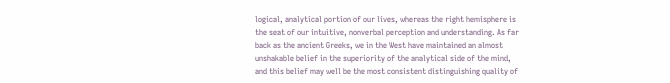logical, analytical portion of our lives, whereas the right hemisphere is the seat of our intuitive, nonverbal perception and understanding. As far back as the ancient Greeks, we in the West have maintained an almost unshakable belief in the superiority of the analytical side of the mind, and this belief may well be the most consistent distinguishing quality of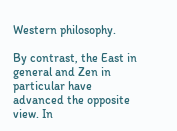Western philosophy.

By contrast, the East in general and Zen in particular have advanced the opposite view. In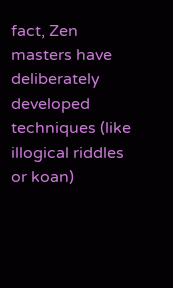fact, Zen masters have deliberately developed techniques (like illogical riddles or koan)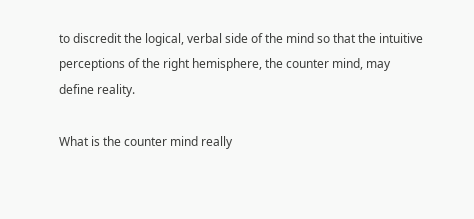to discredit the logical, verbal side of the mind so that the intuitive perceptions of the right hemisphere, the counter mind, may define reality.

What is the counter mind really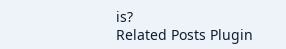is?
Related Posts Plugin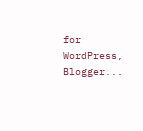for WordPress, Blogger...